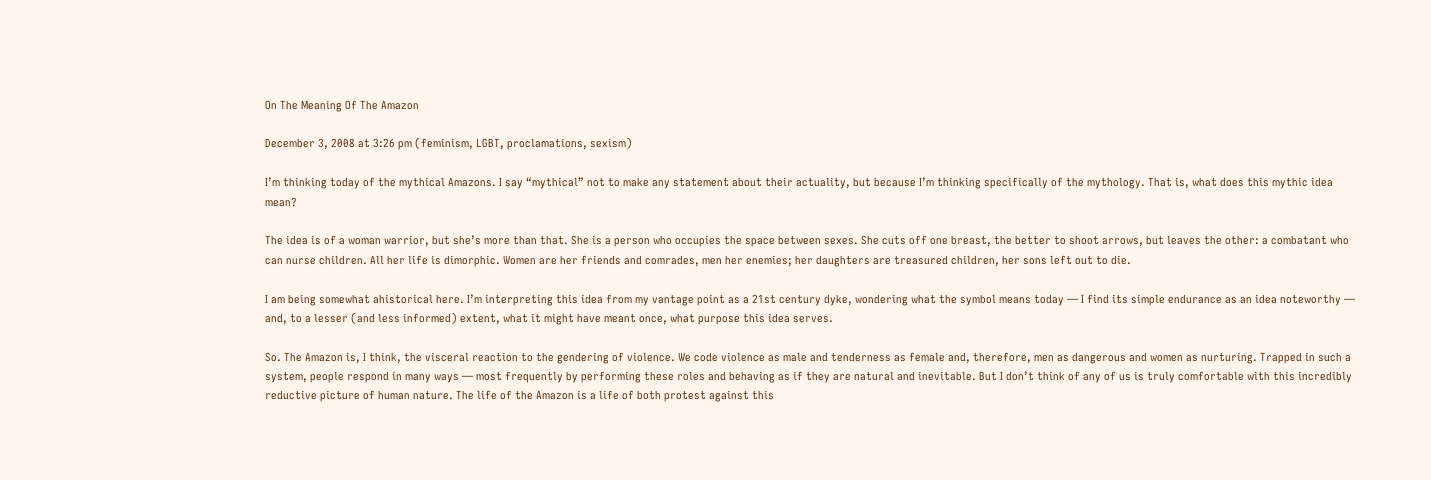On The Meaning Of The Amazon

December 3, 2008 at 3:26 pm (feminism, LGBT, proclamations, sexism)

I’m thinking today of the mythical Amazons. I say “mythical” not to make any statement about their actuality, but because I’m thinking specifically of the mythology. That is, what does this mythic idea mean?

The idea is of a woman warrior, but she’s more than that. She is a person who occupies the space between sexes. She cuts off one breast, the better to shoot arrows, but leaves the other: a combatant who can nurse children. All her life is dimorphic. Women are her friends and comrades, men her enemies; her daughters are treasured children, her sons left out to die.

I am being somewhat ahistorical here. I’m interpreting this idea from my vantage point as a 21st century dyke, wondering what the symbol means today — I find its simple endurance as an idea noteworthy — and, to a lesser (and less informed) extent, what it might have meant once, what purpose this idea serves.

So. The Amazon is, I think, the visceral reaction to the gendering of violence. We code violence as male and tenderness as female and, therefore, men as dangerous and women as nurturing. Trapped in such a system, people respond in many ways — most frequently by performing these roles and behaving as if they are natural and inevitable. But I don’t think of any of us is truly comfortable with this incredibly reductive picture of human nature. The life of the Amazon is a life of both protest against this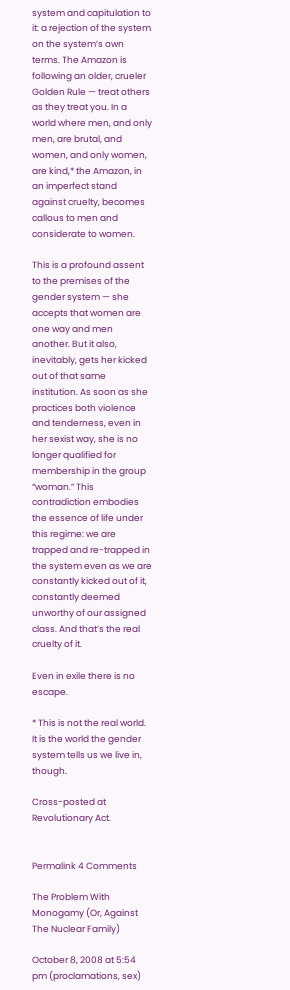system and capitulation to it: a rejection of the system on the system’s own terms. The Amazon is following an older, crueler Golden Rule — treat others as they treat you. In a world where men, and only men, are brutal, and women, and only women, are kind,* the Amazon, in an imperfect stand against cruelty, becomes callous to men and considerate to women.

This is a profound assent to the premises of the gender system — she accepts that women are one way and men another. But it also, inevitably, gets her kicked out of that same institution. As soon as she practices both violence and tenderness, even in her sexist way, she is no longer qualified for membership in the group “woman.” This contradiction embodies the essence of life under this regime: we are trapped and re-trapped in the system even as we are constantly kicked out of it, constantly deemed unworthy of our assigned class. And that’s the real cruelty of it.

Even in exile there is no escape.

* This is not the real world. It is the world the gender system tells us we live in, though.

Cross-posted at Revolutionary Act.


Permalink 4 Comments

The Problem With Monogamy (Or, Against The Nuclear Family)

October 8, 2008 at 5:54 pm (proclamations, sex)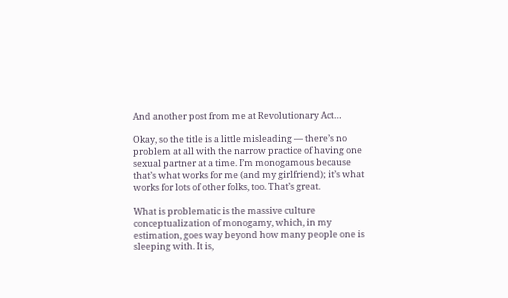And another post from me at Revolutionary Act…

Okay, so the title is a little misleading — there’s no problem at all with the narrow practice of having one sexual partner at a time. I’m monogamous because that’s what works for me (and my girlfriend); it’s what works for lots of other folks, too. That’s great.

What is problematic is the massive culture conceptualization of monogamy, which, in my estimation, goes way beyond how many people one is sleeping with. It is,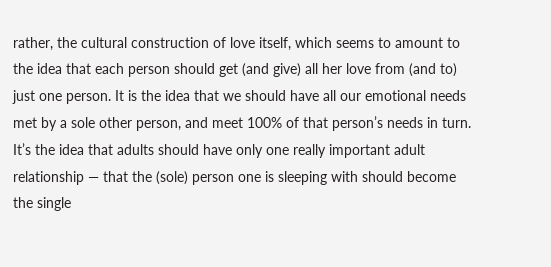rather, the cultural construction of love itself, which seems to amount to the idea that each person should get (and give) all her love from (and to) just one person. It is the idea that we should have all our emotional needs met by a sole other person, and meet 100% of that person’s needs in turn. It’s the idea that adults should have only one really important adult relationship — that the (sole) person one is sleeping with should become the single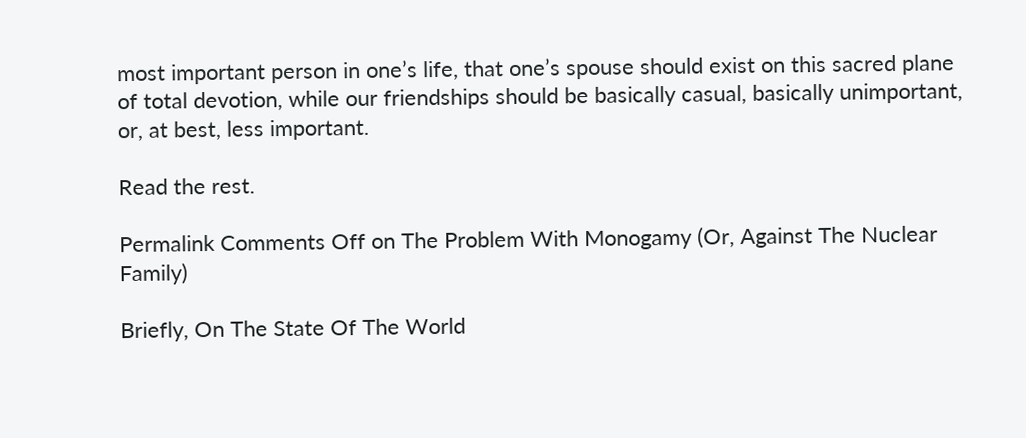most important person in one’s life, that one’s spouse should exist on this sacred plane of total devotion, while our friendships should be basically casual, basically unimportant, or, at best, less important.

Read the rest.

Permalink Comments Off on The Problem With Monogamy (Or, Against The Nuclear Family)

Briefly, On The State Of The World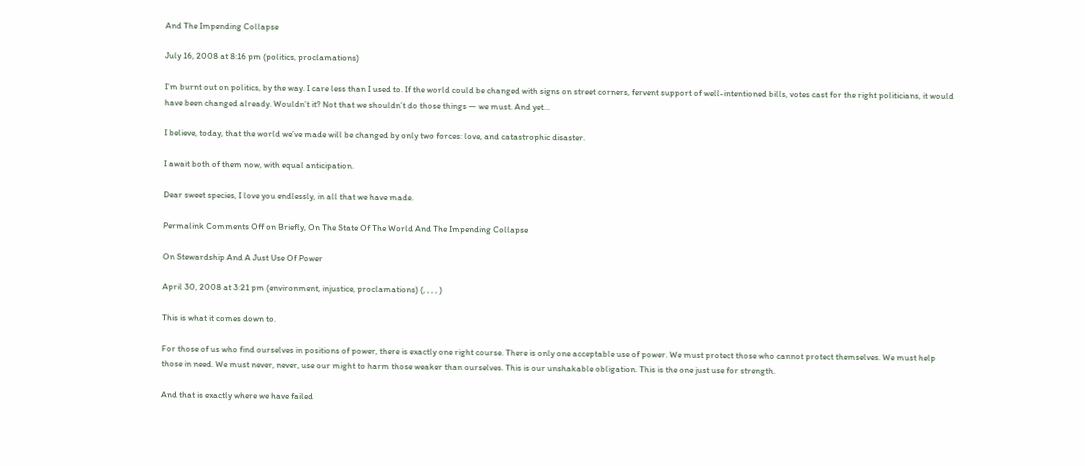And The Impending Collapse

July 16, 2008 at 8:16 pm (politics, proclamations)

I’m burnt out on politics, by the way. I care less than I used to. If the world could be changed with signs on street corners, fervent support of well-intentioned bills, votes cast for the right politicians, it would have been changed already. Wouldn’t it? Not that we shouldn’t do those things — we must. And yet…

I believe, today, that the world we’ve made will be changed by only two forces: love, and catastrophic disaster.

I await both of them now, with equal anticipation.

Dear sweet species, I love you endlessly, in all that we have made.

Permalink Comments Off on Briefly, On The State Of The World And The Impending Collapse

On Stewardship And A Just Use Of Power

April 30, 2008 at 3:21 pm (environment, injustice, proclamations) (, , , , )

This is what it comes down to.

For those of us who find ourselves in positions of power, there is exactly one right course. There is only one acceptable use of power. We must protect those who cannot protect themselves. We must help those in need. We must never, never, use our might to harm those weaker than ourselves. This is our unshakable obligation. This is the one just use for strength.

And that is exactly where we have failed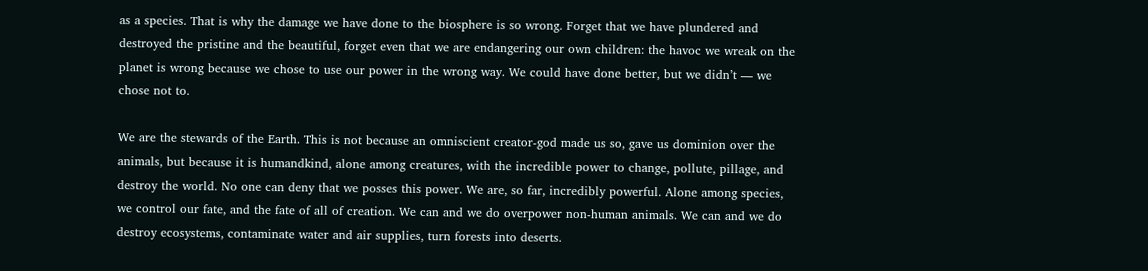as a species. That is why the damage we have done to the biosphere is so wrong. Forget that we have plundered and destroyed the pristine and the beautiful, forget even that we are endangering our own children: the havoc we wreak on the planet is wrong because we chose to use our power in the wrong way. We could have done better, but we didn’t — we chose not to.

We are the stewards of the Earth. This is not because an omniscient creator-god made us so, gave us dominion over the animals, but because it is humandkind, alone among creatures, with the incredible power to change, pollute, pillage, and destroy the world. No one can deny that we posses this power. We are, so far, incredibly powerful. Alone among species, we control our fate, and the fate of all of creation. We can and we do overpower non-human animals. We can and we do destroy ecosystems, contaminate water and air supplies, turn forests into deserts.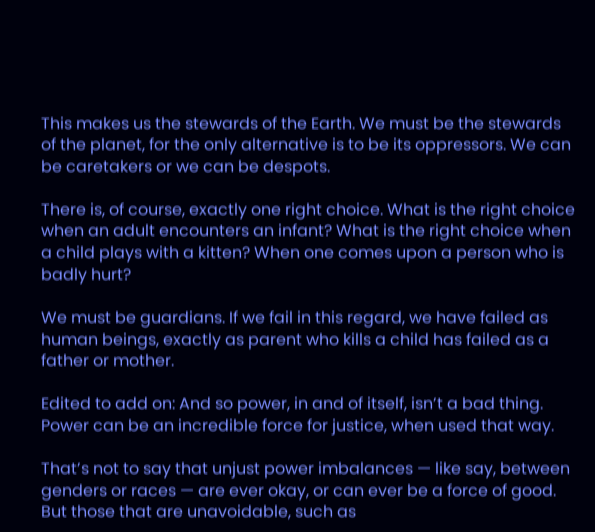This makes us the stewards of the Earth. We must be the stewards of the planet, for the only alternative is to be its oppressors. We can be caretakers or we can be despots.

There is, of course, exactly one right choice. What is the right choice when an adult encounters an infant? What is the right choice when a child plays with a kitten? When one comes upon a person who is badly hurt?

We must be guardians. If we fail in this regard, we have failed as human beings, exactly as parent who kills a child has failed as a father or mother.

Edited to add on: And so power, in and of itself, isn’t a bad thing. Power can be an incredible force for justice, when used that way.

That’s not to say that unjust power imbalances — like say, between genders or races — are ever okay, or can ever be a force of good. But those that are unavoidable, such as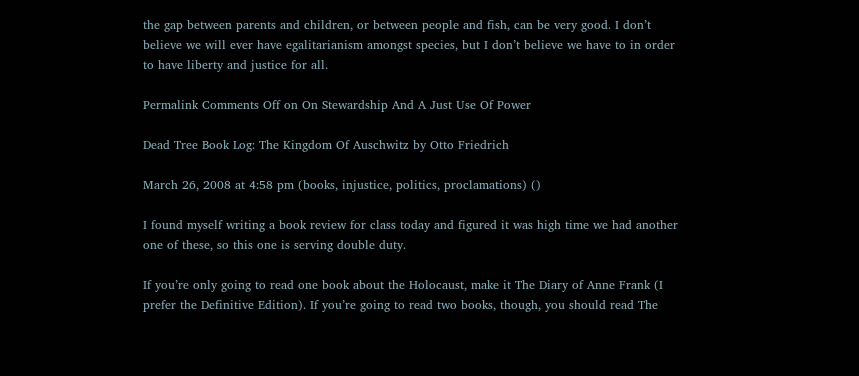the gap between parents and children, or between people and fish, can be very good. I don’t believe we will ever have egalitarianism amongst species, but I don’t believe we have to in order to have liberty and justice for all.

Permalink Comments Off on On Stewardship And A Just Use Of Power

Dead Tree Book Log: The Kingdom Of Auschwitz by Otto Friedrich

March 26, 2008 at 4:58 pm (books, injustice, politics, proclamations) ()

I found myself writing a book review for class today and figured it was high time we had another one of these, so this one is serving double duty.

If you’re only going to read one book about the Holocaust, make it The Diary of Anne Frank (I prefer the Definitive Edition). If you’re going to read two books, though, you should read The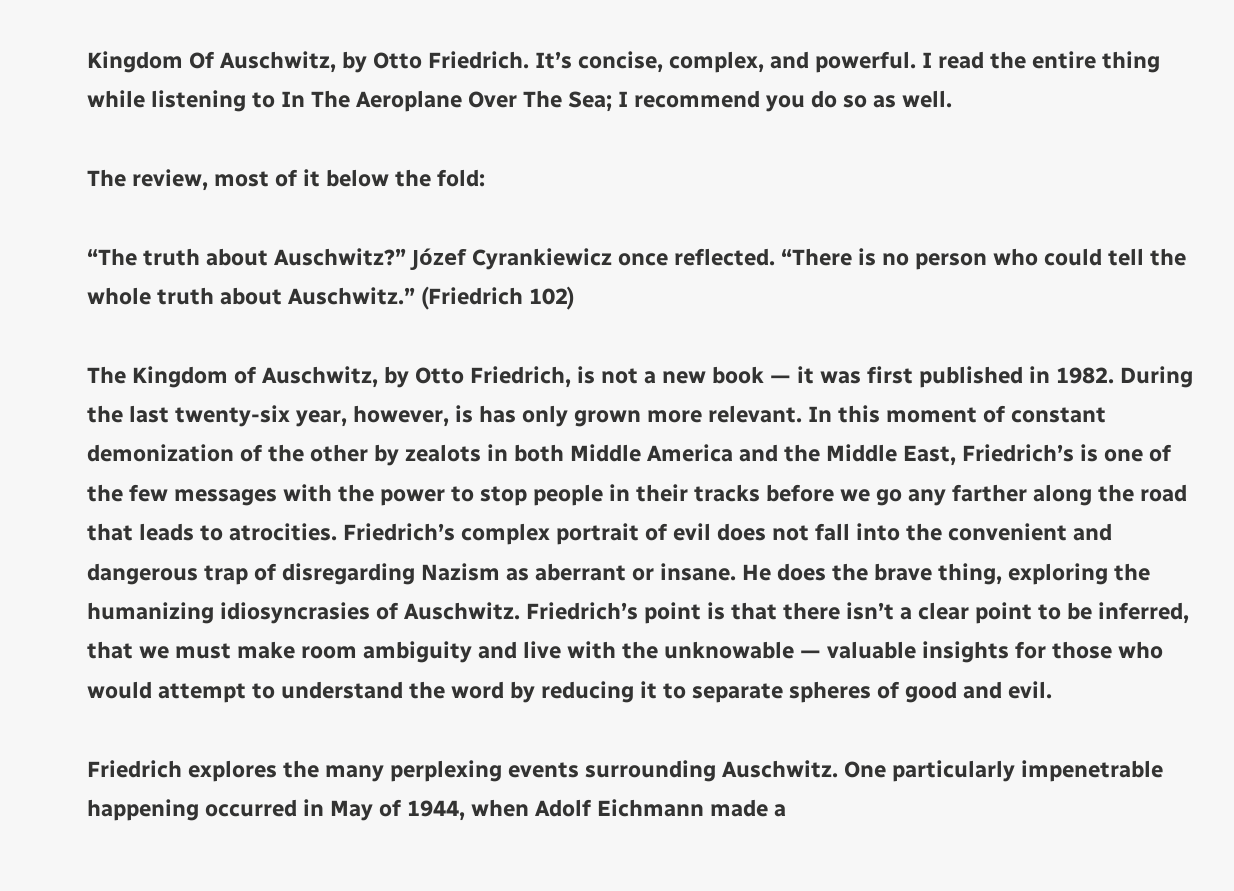Kingdom Of Auschwitz, by Otto Friedrich. It’s concise, complex, and powerful. I read the entire thing while listening to In The Aeroplane Over The Sea; I recommend you do so as well.

The review, most of it below the fold:

“The truth about Auschwitz?” Józef Cyrankiewicz once reflected. “There is no person who could tell the whole truth about Auschwitz.” (Friedrich 102)

The Kingdom of Auschwitz, by Otto Friedrich, is not a new book — it was first published in 1982. During the last twenty-six year, however, is has only grown more relevant. In this moment of constant demonization of the other by zealots in both Middle America and the Middle East, Friedrich’s is one of the few messages with the power to stop people in their tracks before we go any farther along the road that leads to atrocities. Friedrich’s complex portrait of evil does not fall into the convenient and dangerous trap of disregarding Nazism as aberrant or insane. He does the brave thing, exploring the humanizing idiosyncrasies of Auschwitz. Friedrich’s point is that there isn’t a clear point to be inferred, that we must make room ambiguity and live with the unknowable — valuable insights for those who would attempt to understand the word by reducing it to separate spheres of good and evil.

Friedrich explores the many perplexing events surrounding Auschwitz. One particularly impenetrable happening occurred in May of 1944, when Adolf Eichmann made a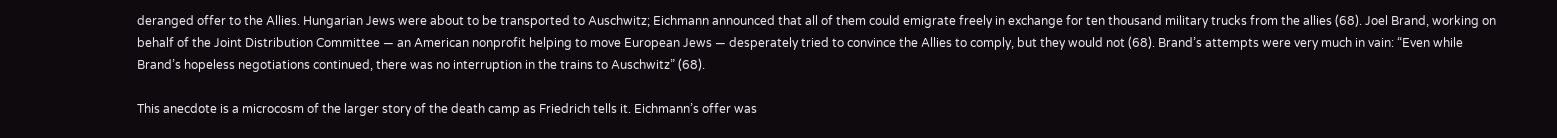deranged offer to the Allies. Hungarian Jews were about to be transported to Auschwitz; Eichmann announced that all of them could emigrate freely in exchange for ten thousand military trucks from the allies (68). Joel Brand, working on behalf of the Joint Distribution Committee — an American nonprofit helping to move European Jews — desperately tried to convince the Allies to comply, but they would not (68). Brand’s attempts were very much in vain: “Even while Brand’s hopeless negotiations continued, there was no interruption in the trains to Auschwitz” (68).

This anecdote is a microcosm of the larger story of the death camp as Friedrich tells it. Eichmann’s offer was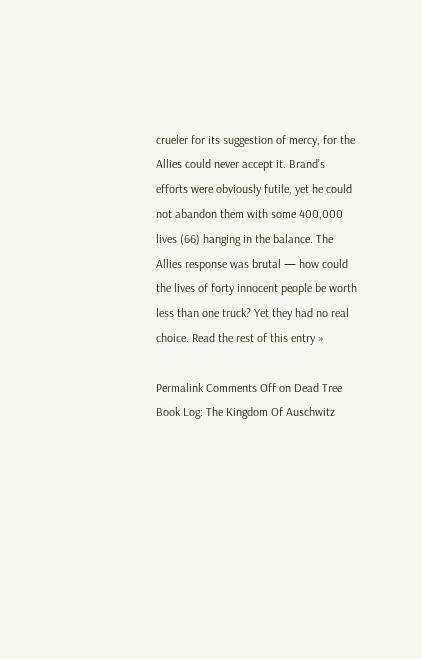crueler for its suggestion of mercy, for the Allies could never accept it. Brand’s efforts were obviously futile, yet he could not abandon them with some 400,000 lives (66) hanging in the balance. The Allies response was brutal — how could the lives of forty innocent people be worth less than one truck? Yet they had no real choice. Read the rest of this entry »

Permalink Comments Off on Dead Tree Book Log: The Kingdom Of Auschwitz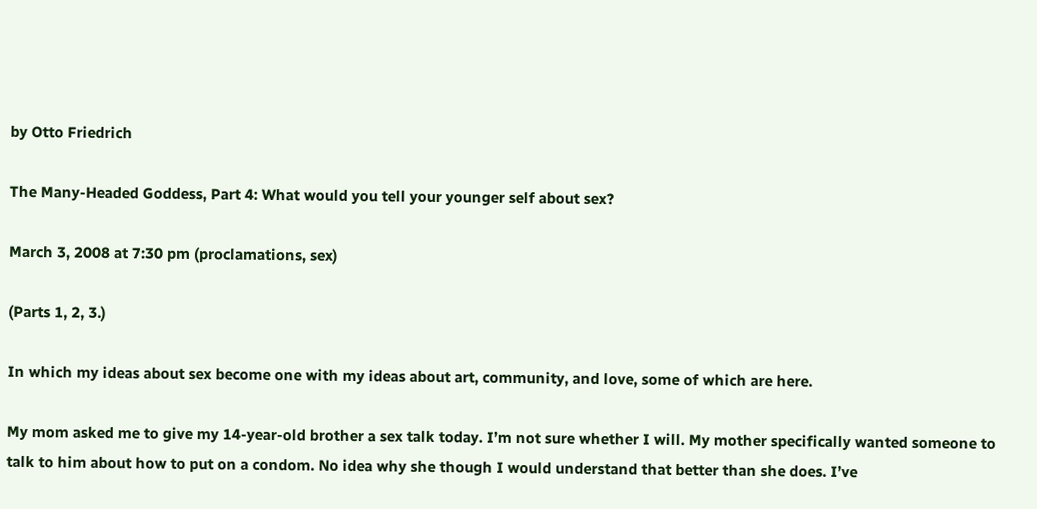by Otto Friedrich

The Many-Headed Goddess, Part 4: What would you tell your younger self about sex?

March 3, 2008 at 7:30 pm (proclamations, sex)

(Parts 1, 2, 3.)

In which my ideas about sex become one with my ideas about art, community, and love, some of which are here.

My mom asked me to give my 14-year-old brother a sex talk today. I’m not sure whether I will. My mother specifically wanted someone to talk to him about how to put on a condom. No idea why she though I would understand that better than she does. I’ve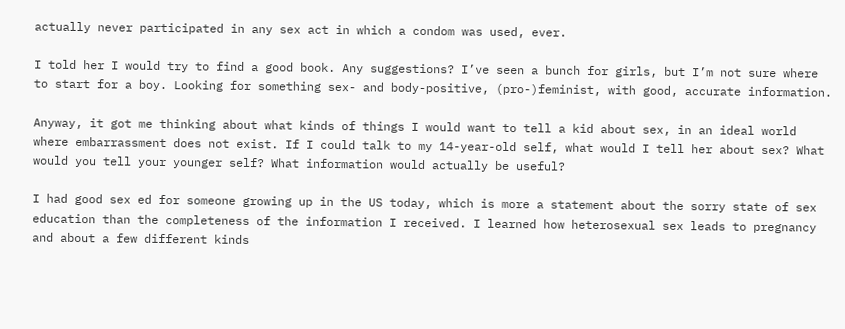actually never participated in any sex act in which a condom was used, ever.

I told her I would try to find a good book. Any suggestions? I’ve seen a bunch for girls, but I’m not sure where to start for a boy. Looking for something sex- and body-positive, (pro-)feminist, with good, accurate information.

Anyway, it got me thinking about what kinds of things I would want to tell a kid about sex, in an ideal world where embarrassment does not exist. If I could talk to my 14-year-old self, what would I tell her about sex? What would you tell your younger self? What information would actually be useful?

I had good sex ed for someone growing up in the US today, which is more a statement about the sorry state of sex education than the completeness of the information I received. I learned how heterosexual sex leads to pregnancy and about a few different kinds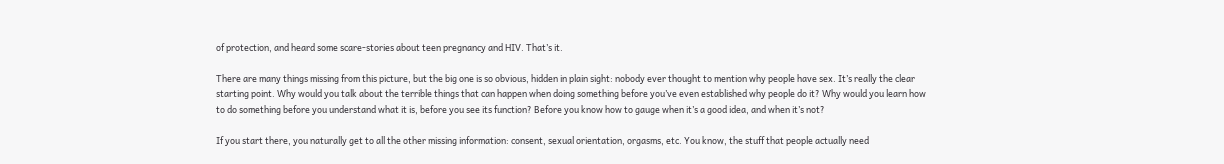of protection, and heard some scare-stories about teen pregnancy and HIV. That’s it.

There are many things missing from this picture, but the big one is so obvious, hidden in plain sight: nobody ever thought to mention why people have sex. It’s really the clear starting point. Why would you talk about the terrible things that can happen when doing something before you’ve even established why people do it? Why would you learn how to do something before you understand what it is, before you see its function? Before you know how to gauge when it’s a good idea, and when it’s not?

If you start there, you naturally get to all the other missing information: consent, sexual orientation, orgasms, etc. You know, the stuff that people actually need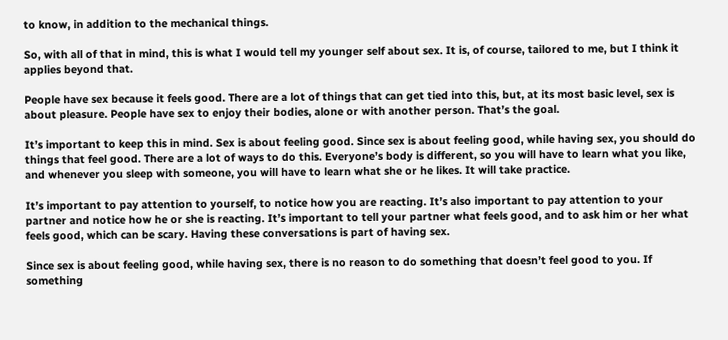to know, in addition to the mechanical things.

So, with all of that in mind, this is what I would tell my younger self about sex. It is, of course, tailored to me, but I think it applies beyond that.

People have sex because it feels good. There are a lot of things that can get tied into this, but, at its most basic level, sex is about pleasure. People have sex to enjoy their bodies, alone or with another person. That’s the goal.

It’s important to keep this in mind. Sex is about feeling good. Since sex is about feeling good, while having sex, you should do things that feel good. There are a lot of ways to do this. Everyone’s body is different, so you will have to learn what you like, and whenever you sleep with someone, you will have to learn what she or he likes. It will take practice.

It’s important to pay attention to yourself, to notice how you are reacting. It’s also important to pay attention to your partner and notice how he or she is reacting. It’s important to tell your partner what feels good, and to ask him or her what feels good, which can be scary. Having these conversations is part of having sex.

Since sex is about feeling good, while having sex, there is no reason to do something that doesn’t feel good to you. If something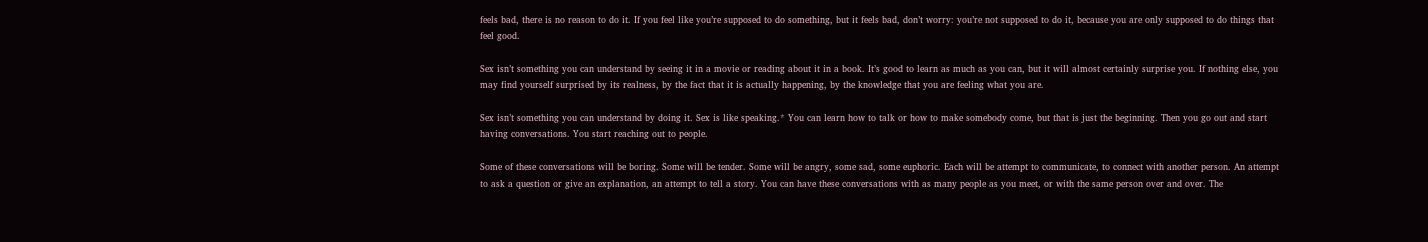feels bad, there is no reason to do it. If you feel like you’re supposed to do something, but it feels bad, don’t worry: you’re not supposed to do it, because you are only supposed to do things that feel good.

Sex isn’t something you can understand by seeing it in a movie or reading about it in a book. It’s good to learn as much as you can, but it will almost certainly surprise you. If nothing else, you may find yourself surprised by its realness, by the fact that it is actually happening, by the knowledge that you are feeling what you are.

Sex isn’t something you can understand by doing it. Sex is like speaking.* You can learn how to talk or how to make somebody come, but that is just the beginning. Then you go out and start having conversations. You start reaching out to people.

Some of these conversations will be boring. Some will be tender. Some will be angry, some sad, some euphoric. Each will be attempt to communicate, to connect with another person. An attempt to ask a question or give an explanation, an attempt to tell a story. You can have these conversations with as many people as you meet, or with the same person over and over. The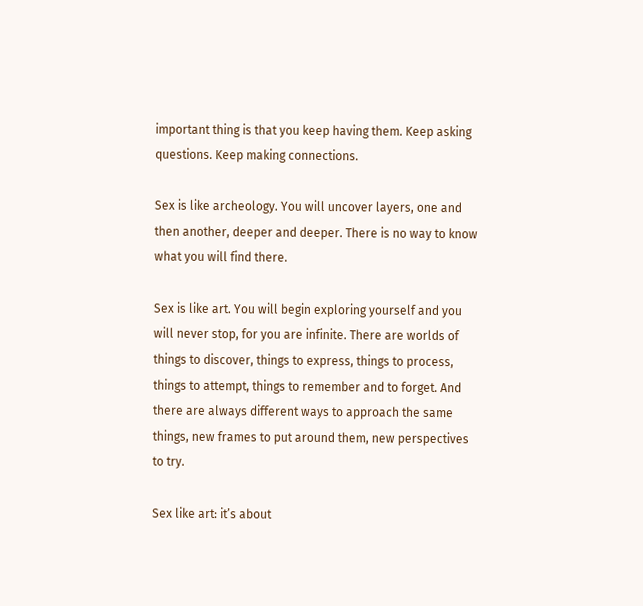important thing is that you keep having them. Keep asking questions. Keep making connections.

Sex is like archeology. You will uncover layers, one and then another, deeper and deeper. There is no way to know what you will find there.

Sex is like art. You will begin exploring yourself and you will never stop, for you are infinite. There are worlds of things to discover, things to express, things to process, things to attempt, things to remember and to forget. And there are always different ways to approach the same things, new frames to put around them, new perspectives to try.

Sex like art: it’s about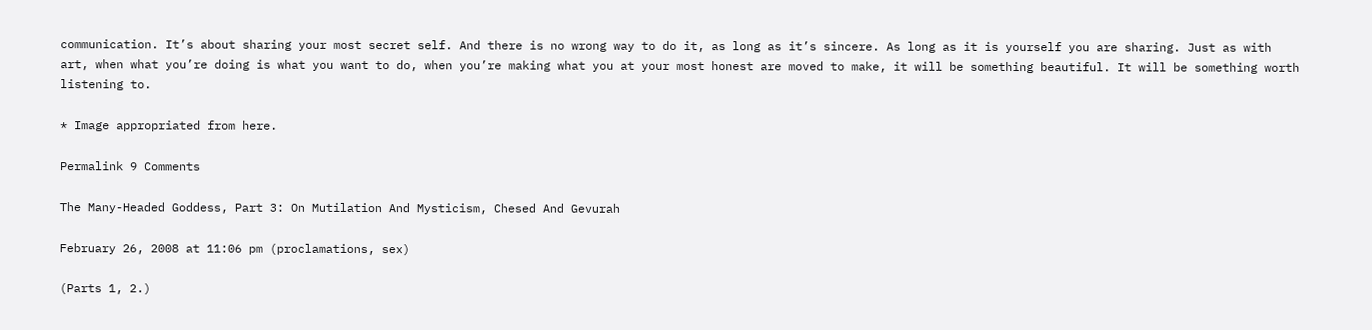communication. It’s about sharing your most secret self. And there is no wrong way to do it, as long as it’s sincere. As long as it is yourself you are sharing. Just as with art, when what you’re doing is what you want to do, when you’re making what you at your most honest are moved to make, it will be something beautiful. It will be something worth listening to.

* Image appropriated from here.

Permalink 9 Comments

The Many-Headed Goddess, Part 3: On Mutilation And Mysticism, Chesed And Gevurah

February 26, 2008 at 11:06 pm (proclamations, sex)

(Parts 1, 2.)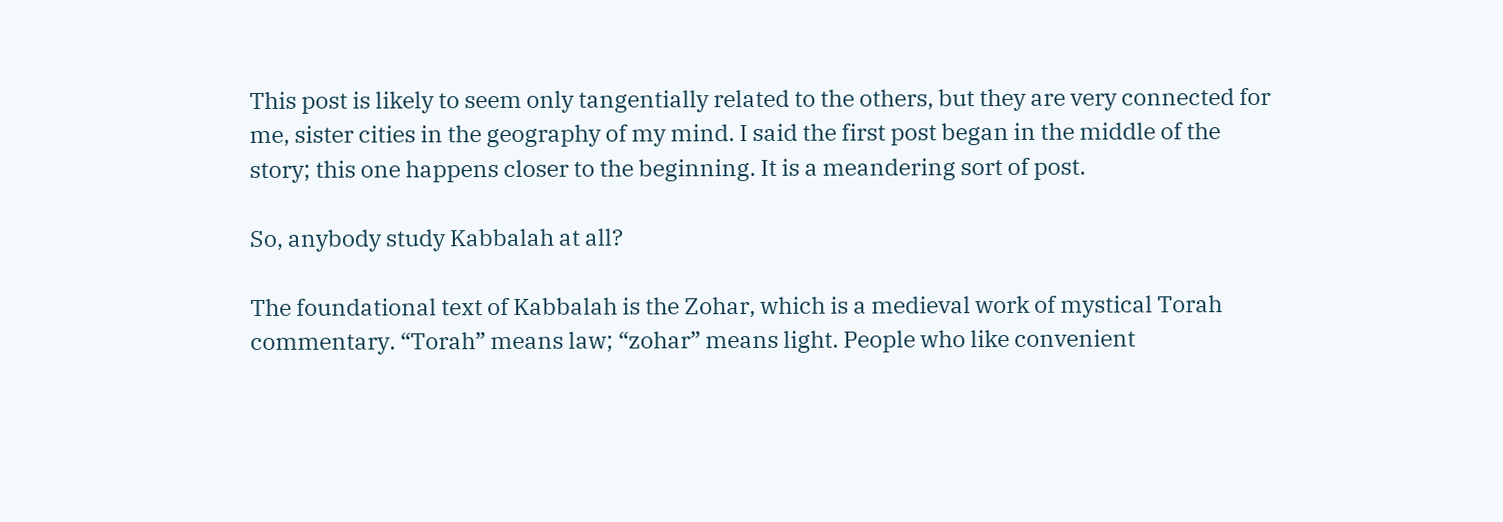This post is likely to seem only tangentially related to the others, but they are very connected for me, sister cities in the geography of my mind. I said the first post began in the middle of the story; this one happens closer to the beginning. It is a meandering sort of post.

So, anybody study Kabbalah at all?

The foundational text of Kabbalah is the Zohar, which is a medieval work of mystical Torah commentary. “Torah” means law; “zohar” means light. People who like convenient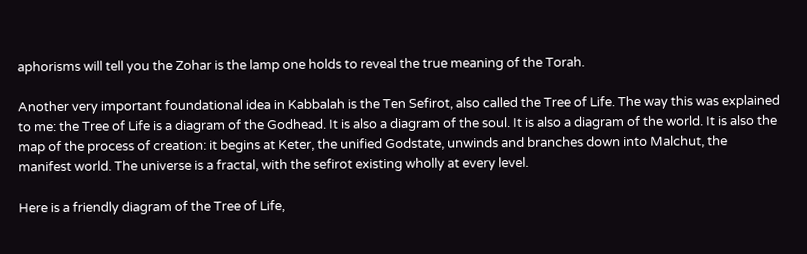aphorisms will tell you the Zohar is the lamp one holds to reveal the true meaning of the Torah.

Another very important foundational idea in Kabbalah is the Ten Sefirot, also called the Tree of Life. The way this was explained to me: the Tree of Life is a diagram of the Godhead. It is also a diagram of the soul. It is also a diagram of the world. It is also the map of the process of creation: it begins at Keter, the unified Godstate, unwinds and branches down into Malchut, the manifest world. The universe is a fractal, with the sefirot existing wholly at every level.

Here is a friendly diagram of the Tree of Life,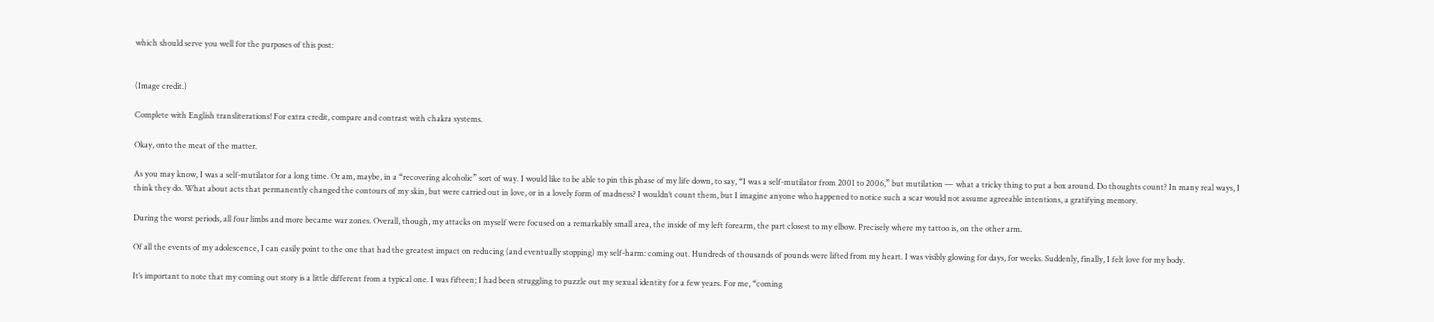which should serve you well for the purposes of this post:


(Image credit.)

Complete with English transliterations! For extra credit, compare and contrast with chakra systems.

Okay, onto the meat of the matter.

As you may know, I was a self-mutilator for a long time. Or am, maybe, in a “recovering alcoholic” sort of way. I would like to be able to pin this phase of my life down, to say, “I was a self-mutilator from 2001 to 2006,” but mutilation — what a tricky thing to put a box around. Do thoughts count? In many real ways, I think they do. What about acts that permanently changed the contours of my skin, but were carried out in love, or in a lovely form of madness? I wouldn’t count them, but I imagine anyone who happened to notice such a scar would not assume agreeable intentions, a gratifying memory.

During the worst periods, all four limbs and more became war zones. Overall, though, my attacks on myself were focused on a remarkably small area, the inside of my left forearm, the part closest to my elbow. Precisely where my tattoo is, on the other arm.

Of all the events of my adolescence, I can easily point to the one that had the greatest impact on reducing (and eventually stopping) my self-harm: coming out. Hundreds of thousands of pounds were lifted from my heart. I was visibly glowing for days, for weeks. Suddenly, finally, I felt love for my body.

It’s important to note that my coming out story is a little different from a typical one. I was fifteen; I had been struggling to puzzle out my sexual identity for a few years. For me, “coming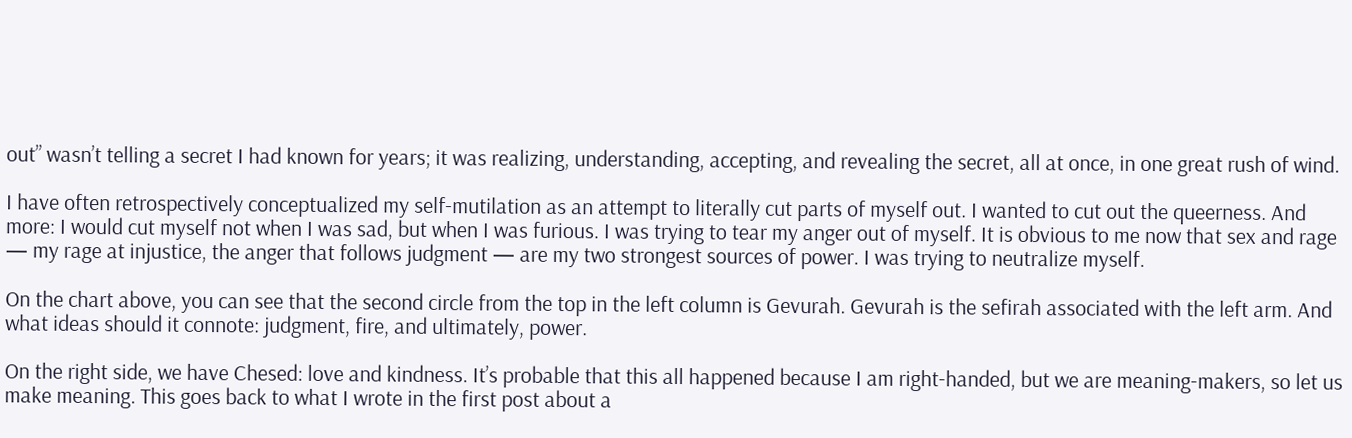out” wasn’t telling a secret I had known for years; it was realizing, understanding, accepting, and revealing the secret, all at once, in one great rush of wind.

I have often retrospectively conceptualized my self-mutilation as an attempt to literally cut parts of myself out. I wanted to cut out the queerness. And more: I would cut myself not when I was sad, but when I was furious. I was trying to tear my anger out of myself. It is obvious to me now that sex and rage — my rage at injustice, the anger that follows judgment — are my two strongest sources of power. I was trying to neutralize myself.

On the chart above, you can see that the second circle from the top in the left column is Gevurah. Gevurah is the sefirah associated with the left arm. And what ideas should it connote: judgment, fire, and ultimately, power.

On the right side, we have Chesed: love and kindness. It’s probable that this all happened because I am right-handed, but we are meaning-makers, so let us make meaning. This goes back to what I wrote in the first post about a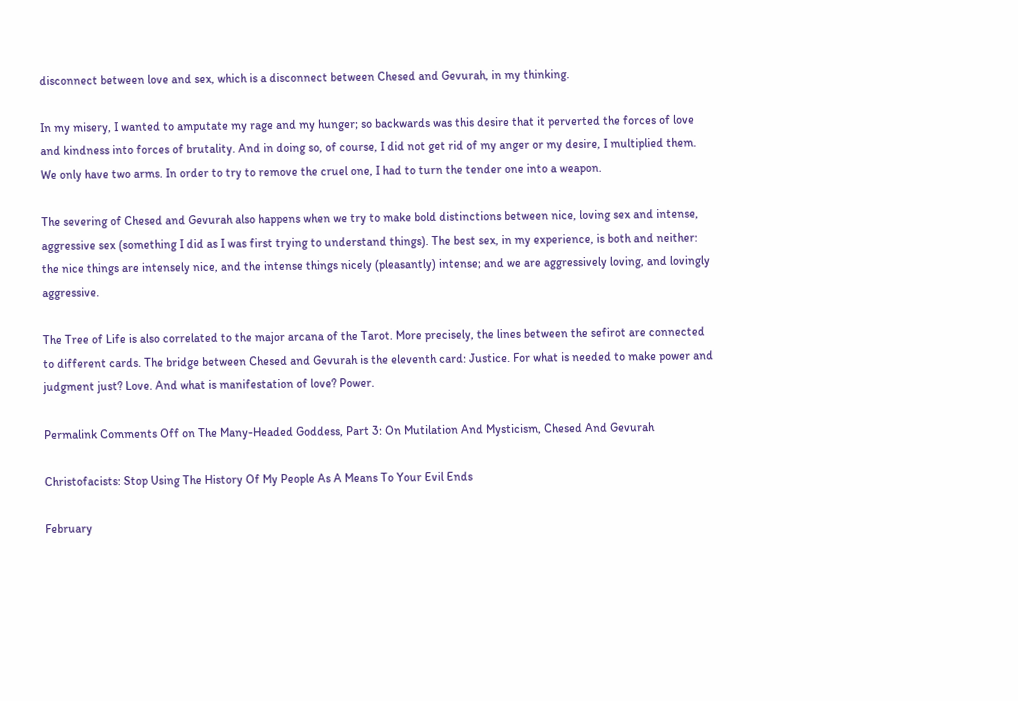disconnect between love and sex, which is a disconnect between Chesed and Gevurah, in my thinking.

In my misery, I wanted to amputate my rage and my hunger; so backwards was this desire that it perverted the forces of love and kindness into forces of brutality. And in doing so, of course, I did not get rid of my anger or my desire, I multiplied them. We only have two arms. In order to try to remove the cruel one, I had to turn the tender one into a weapon.

The severing of Chesed and Gevurah also happens when we try to make bold distinctions between nice, loving sex and intense, aggressive sex (something I did as I was first trying to understand things). The best sex, in my experience, is both and neither: the nice things are intensely nice, and the intense things nicely (pleasantly) intense; and we are aggressively loving, and lovingly aggressive.

The Tree of Life is also correlated to the major arcana of the Tarot. More precisely, the lines between the sefirot are connected to different cards. The bridge between Chesed and Gevurah is the eleventh card: Justice. For what is needed to make power and judgment just? Love. And what is manifestation of love? Power.

Permalink Comments Off on The Many-Headed Goddess, Part 3: On Mutilation And Mysticism, Chesed And Gevurah

Christofacists: Stop Using The History Of My People As A Means To Your Evil Ends

February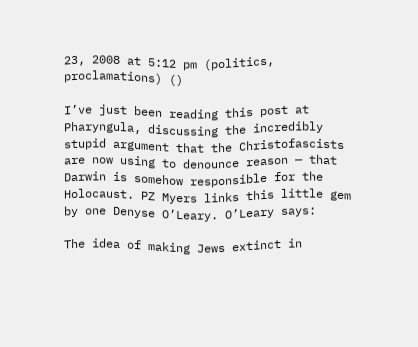23, 2008 at 5:12 pm (politics, proclamations) ()

I’ve just been reading this post at Pharyngula, discussing the incredibly stupid argument that the Christofascists are now using to denounce reason — that Darwin is somehow responsible for the Holocaust. PZ Myers links this little gem by one Denyse O’Leary. O’Leary says:

The idea of making Jews extinct in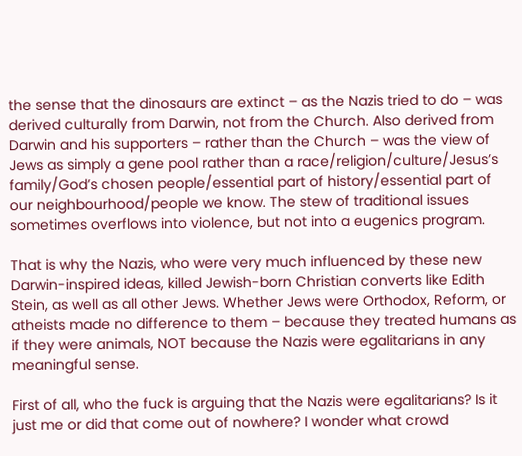the sense that the dinosaurs are extinct – as the Nazis tried to do – was derived culturally from Darwin, not from the Church. Also derived from Darwin and his supporters – rather than the Church – was the view of Jews as simply a gene pool rather than a race/religion/culture/Jesus’s family/God’s chosen people/essential part of history/essential part of our neighbourhood/people we know. The stew of traditional issues sometimes overflows into violence, but not into a eugenics program.

That is why the Nazis, who were very much influenced by these new Darwin-inspired ideas, killed Jewish-born Christian converts like Edith Stein, as well as all other Jews. Whether Jews were Orthodox, Reform, or atheists made no difference to them – because they treated humans as if they were animals, NOT because the Nazis were egalitarians in any meaningful sense.

First of all, who the fuck is arguing that the Nazis were egalitarians? Is it just me or did that come out of nowhere? I wonder what crowd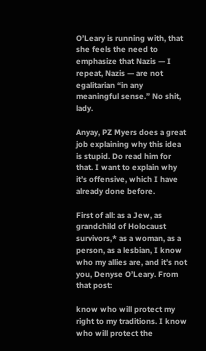O’Leary is running with, that she feels the need to emphasize that Nazis — I repeat, Nazis — are not egalitarian “in any meaningful sense.” No shit, lady.

Anyay, PZ Myers does a great job explaining why this idea is stupid. Do read him for that. I want to explain why it’s offensive, which I have already done before.

First of all: as a Jew, as grandchild of Holocaust survivors,* as a woman, as a person, as a lesbian, I know who my allies are, and it’s not you, Denyse O’Leary. From that post:

know who will protect my right to my traditions. I know who will protect the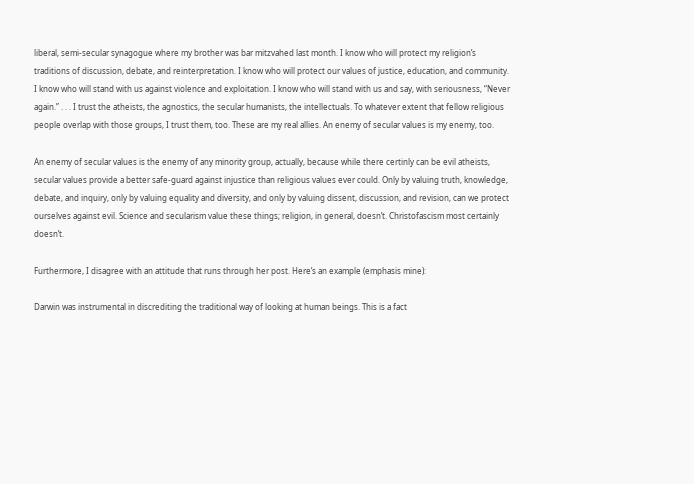liberal, semi-secular synagogue where my brother was bar mitzvahed last month. I know who will protect my religion’s traditions of discussion, debate, and reinterpretation. I know who will protect our values of justice, education, and community. I know who will stand with us against violence and exploitation. I know who will stand with us and say, with seriousness, “Never again.” . . . I trust the atheists, the agnostics, the secular humanists, the intellectuals. To whatever extent that fellow religious people overlap with those groups, I trust them, too. These are my real allies. An enemy of secular values is my enemy, too.

An enemy of secular values is the enemy of any minority group, actually, because while there certinly can be evil atheists, secular values provide a better safe-guard against injustice than religious values ever could. Only by valuing truth, knowledge, debate, and inquiry, only by valuing equality and diversity, and only by valuing dissent, discussion, and revision, can we protect ourselves against evil. Science and secularism value these things; religion, in general, doesn’t. Christofascism most certainly doesn’t.

Furthermore, I disagree with an attitude that runs through her post. Here’s an example (emphasis mine):

Darwin was instrumental in discrediting the traditional way of looking at human beings. This is a fact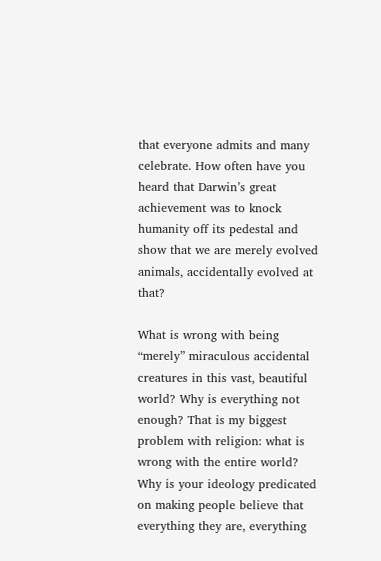that everyone admits and many celebrate. How often have you heard that Darwin’s great achievement was to knock humanity off its pedestal and show that we are merely evolved animals, accidentally evolved at that?

What is wrong with being “merely” miraculous accidental creatures in this vast, beautiful world? Why is everything not enough? That is my biggest problem with religion: what is wrong with the entire world? Why is your ideology predicated on making people believe that everything they are, everything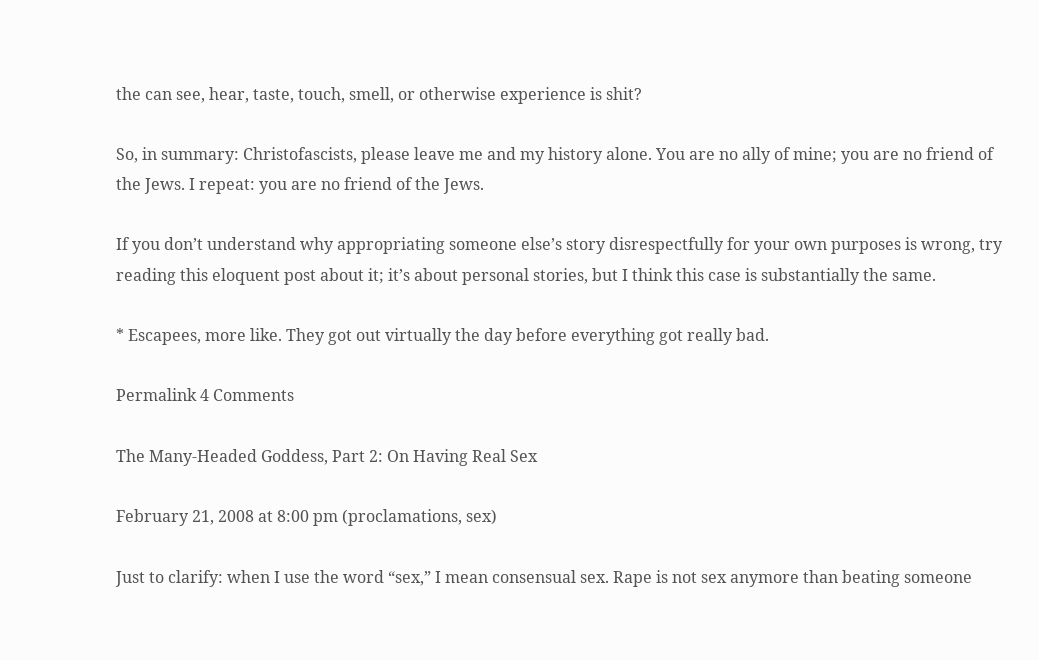the can see, hear, taste, touch, smell, or otherwise experience is shit?

So, in summary: Christofascists, please leave me and my history alone. You are no ally of mine; you are no friend of the Jews. I repeat: you are no friend of the Jews.

If you don’t understand why appropriating someone else’s story disrespectfully for your own purposes is wrong, try reading this eloquent post about it; it’s about personal stories, but I think this case is substantially the same.

* Escapees, more like. They got out virtually the day before everything got really bad.

Permalink 4 Comments

The Many-Headed Goddess, Part 2: On Having Real Sex

February 21, 2008 at 8:00 pm (proclamations, sex)

Just to clarify: when I use the word “sex,” I mean consensual sex. Rape is not sex anymore than beating someone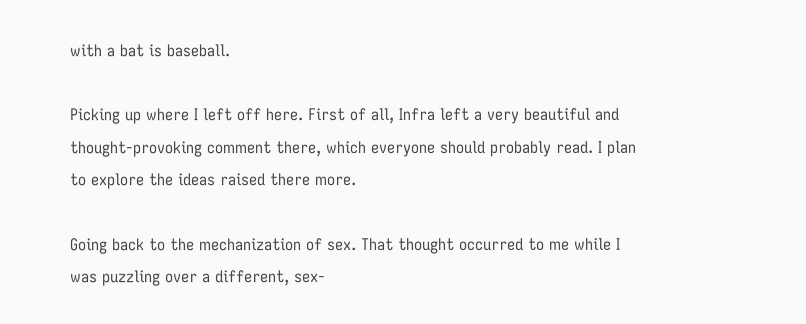with a bat is baseball.

Picking up where I left off here. First of all, Infra left a very beautiful and thought-provoking comment there, which everyone should probably read. I plan to explore the ideas raised there more.

Going back to the mechanization of sex. That thought occurred to me while I was puzzling over a different, sex-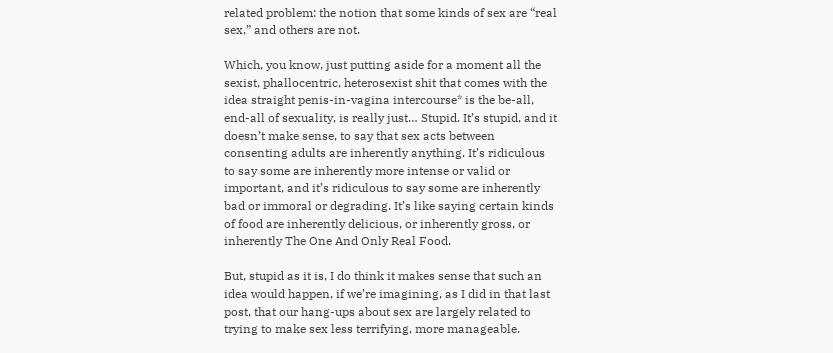related problem: the notion that some kinds of sex are “real sex,” and others are not.

Which, you know, just putting aside for a moment all the sexist, phallocentric, heterosexist shit that comes with the idea straight penis-in-vagina intercourse* is the be-all, end-all of sexuality, is really just… Stupid. It’s stupid, and it doesn’t make sense, to say that sex acts between consenting adults are inherently anything. It’s ridiculous to say some are inherently more intense or valid or important, and it’s ridiculous to say some are inherently bad or immoral or degrading. It’s like saying certain kinds of food are inherently delicious, or inherently gross, or inherently The One And Only Real Food.

But, stupid as it is, I do think it makes sense that such an idea would happen, if we’re imagining, as I did in that last post, that our hang-ups about sex are largely related to trying to make sex less terrifying, more manageable.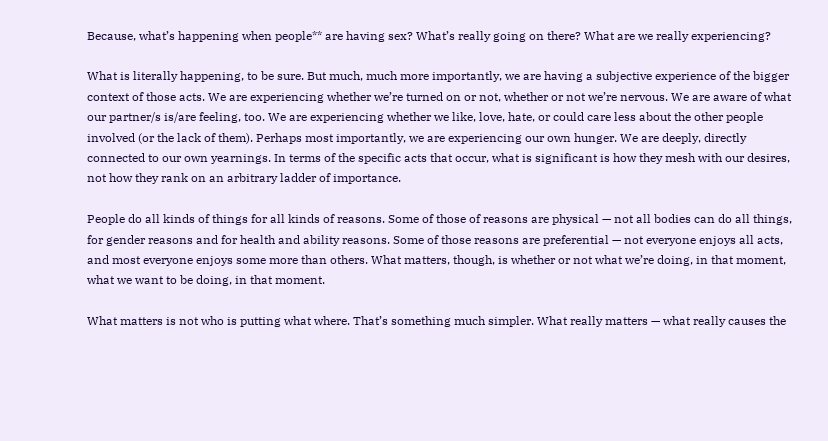Because, what’s happening when people** are having sex? What’s really going on there? What are we really experiencing?

What is literally happening, to be sure. But much, much more importantly, we are having a subjective experience of the bigger context of those acts. We are experiencing whether we’re turned on or not, whether or not we’re nervous. We are aware of what our partner/s is/are feeling, too. We are experiencing whether we like, love, hate, or could care less about the other people involved (or the lack of them). Perhaps most importantly, we are experiencing our own hunger. We are deeply, directly connected to our own yearnings. In terms of the specific acts that occur, what is significant is how they mesh with our desires, not how they rank on an arbitrary ladder of importance.

People do all kinds of things for all kinds of reasons. Some of those of reasons are physical — not all bodies can do all things, for gender reasons and for health and ability reasons. Some of those reasons are preferential — not everyone enjoys all acts, and most everyone enjoys some more than others. What matters, though, is whether or not what we’re doing, in that moment, what we want to be doing, in that moment.

What matters is not who is putting what where. That’s something much simpler. What really matters — what really causes the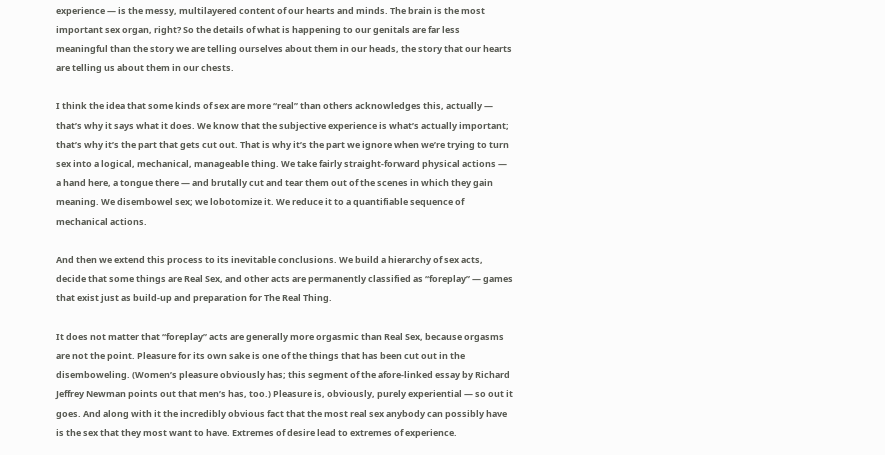experience — is the messy, multilayered content of our hearts and minds. The brain is the most important sex organ, right? So the details of what is happening to our genitals are far less meaningful than the story we are telling ourselves about them in our heads, the story that our hearts are telling us about them in our chests.

I think the idea that some kinds of sex are more “real” than others acknowledges this, actually — that’s why it says what it does. We know that the subjective experience is what’s actually important; that’s why it’s the part that gets cut out. That is why it’s the part we ignore when we’re trying to turn sex into a logical, mechanical, manageable thing. We take fairly straight-forward physical actions — a hand here, a tongue there — and brutally cut and tear them out of the scenes in which they gain meaning. We disembowel sex; we lobotomize it. We reduce it to a quantifiable sequence of mechanical actions.

And then we extend this process to its inevitable conclusions. We build a hierarchy of sex acts, decide that some things are Real Sex, and other acts are permanently classified as “foreplay” — games that exist just as build-up and preparation for The Real Thing.

It does not matter that “foreplay” acts are generally more orgasmic than Real Sex, because orgasms are not the point. Pleasure for its own sake is one of the things that has been cut out in the disemboweling. (Women’s pleasure obviously has; this segment of the afore-linked essay by Richard Jeffrey Newman points out that men’s has, too.) Pleasure is, obviously, purely experiential — so out it goes. And along with it the incredibly obvious fact that the most real sex anybody can possibly have is the sex that they most want to have. Extremes of desire lead to extremes of experience.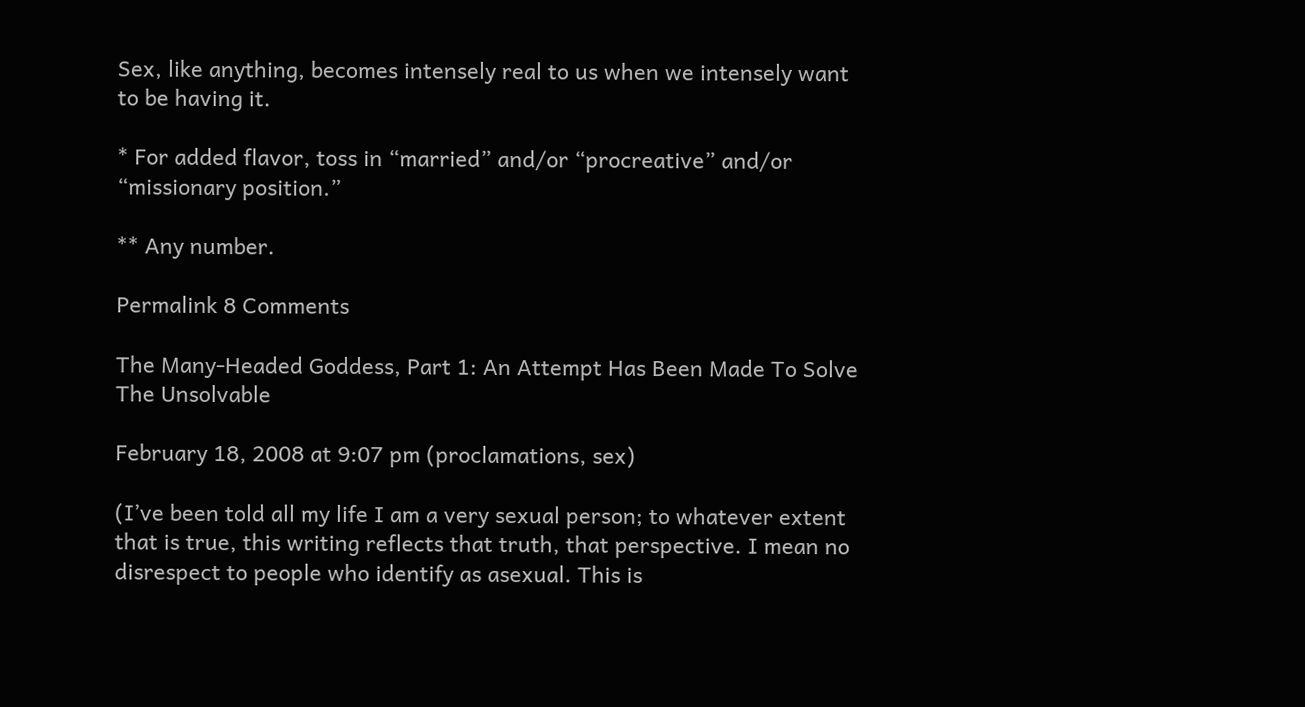Sex, like anything, becomes intensely real to us when we intensely want to be having it.

* For added flavor, toss in “married” and/or “procreative” and/or “missionary position.”

** Any number.

Permalink 8 Comments

The Many-Headed Goddess, Part 1: An Attempt Has Been Made To Solve The Unsolvable

February 18, 2008 at 9:07 pm (proclamations, sex)

(I’ve been told all my life I am a very sexual person; to whatever extent that is true, this writing reflects that truth, that perspective. I mean no disrespect to people who identify as asexual. This is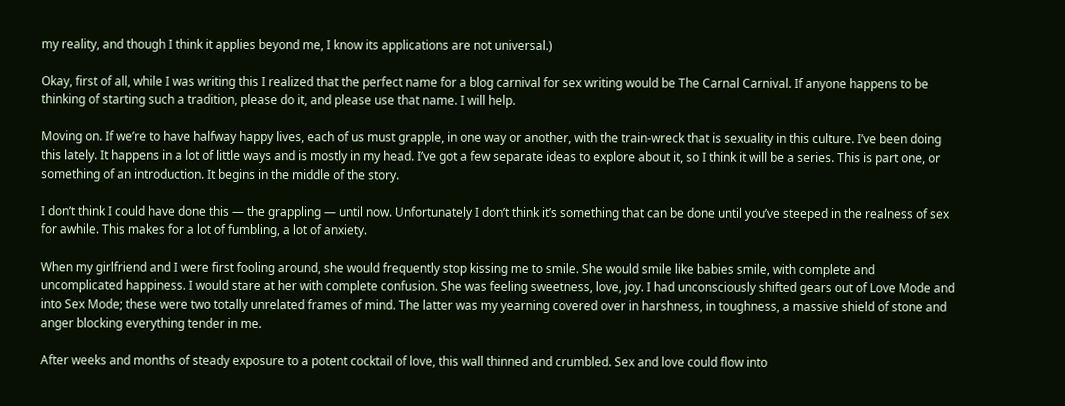my reality, and though I think it applies beyond me, I know its applications are not universal.)

Okay, first of all, while I was writing this I realized that the perfect name for a blog carnival for sex writing would be The Carnal Carnival. If anyone happens to be thinking of starting such a tradition, please do it, and please use that name. I will help.

Moving on. If we’re to have halfway happy lives, each of us must grapple, in one way or another, with the train-wreck that is sexuality in this culture. I’ve been doing this lately. It happens in a lot of little ways and is mostly in my head. I’ve got a few separate ideas to explore about it, so I think it will be a series. This is part one, or something of an introduction. It begins in the middle of the story.

I don’t think I could have done this — the grappling — until now. Unfortunately I don’t think it’s something that can be done until you’ve steeped in the realness of sex for awhile. This makes for a lot of fumbling, a lot of anxiety.

When my girlfriend and I were first fooling around, she would frequently stop kissing me to smile. She would smile like babies smile, with complete and uncomplicated happiness. I would stare at her with complete confusion. She was feeling sweetness, love, joy. I had unconsciously shifted gears out of Love Mode and into Sex Mode; these were two totally unrelated frames of mind. The latter was my yearning covered over in harshness, in toughness, a massive shield of stone and anger blocking everything tender in me.

After weeks and months of steady exposure to a potent cocktail of love, this wall thinned and crumbled. Sex and love could flow into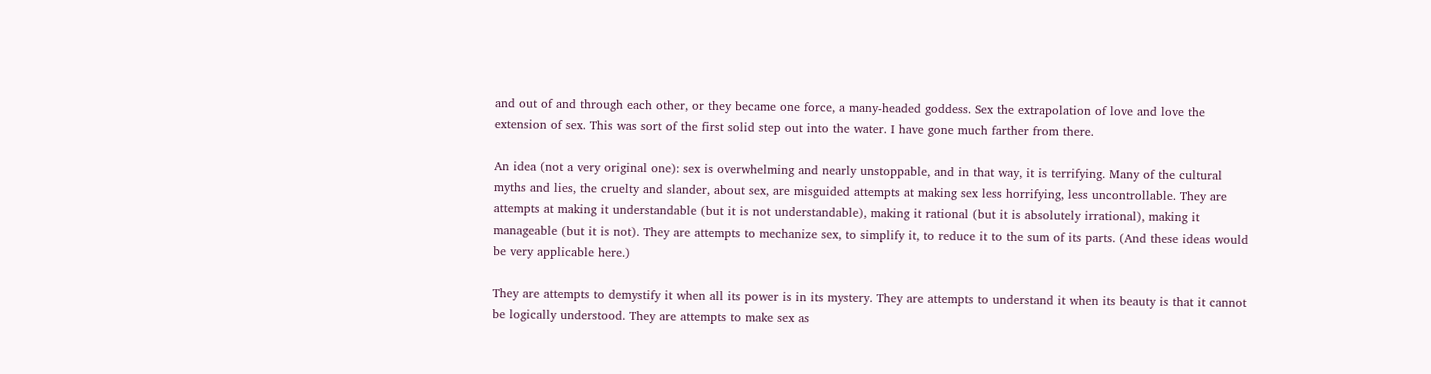and out of and through each other, or they became one force, a many-headed goddess. Sex the extrapolation of love and love the extension of sex. This was sort of the first solid step out into the water. I have gone much farther from there.

An idea (not a very original one): sex is overwhelming and nearly unstoppable, and in that way, it is terrifying. Many of the cultural myths and lies, the cruelty and slander, about sex, are misguided attempts at making sex less horrifying, less uncontrollable. They are attempts at making it understandable (but it is not understandable), making it rational (but it is absolutely irrational), making it manageable (but it is not). They are attempts to mechanize sex, to simplify it, to reduce it to the sum of its parts. (And these ideas would be very applicable here.)

They are attempts to demystify it when all its power is in its mystery. They are attempts to understand it when its beauty is that it cannot be logically understood. They are attempts to make sex as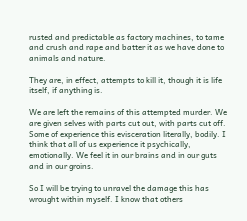rusted and predictable as factory machines, to tame and crush and rape and batter it as we have done to animals and nature.

They are, in effect, attempts to kill it, though it is life itself, if anything is.

We are left the remains of this attempted murder. We are given selves with parts cut out, with parts cut off. Some of experience this evisceration literally, bodily. I think that all of us experience it psychically, emotionally. We feel it in our brains and in our guts and in our groins.

So I will be trying to unravel the damage this has wrought within myself. I know that others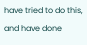have tried to do this, and have done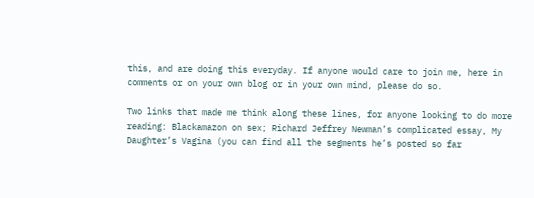this, and are doing this everyday. If anyone would care to join me, here in comments or on your own blog or in your own mind, please do so.

Two links that made me think along these lines, for anyone looking to do more reading: Blackamazon on sex; Richard Jeffrey Newman’s complicated essay, My Daughter’s Vagina (you can find all the segments he’s posted so far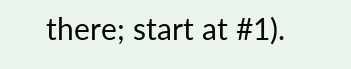there; start at #1).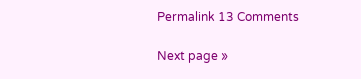Permalink 13 Comments

Next page »